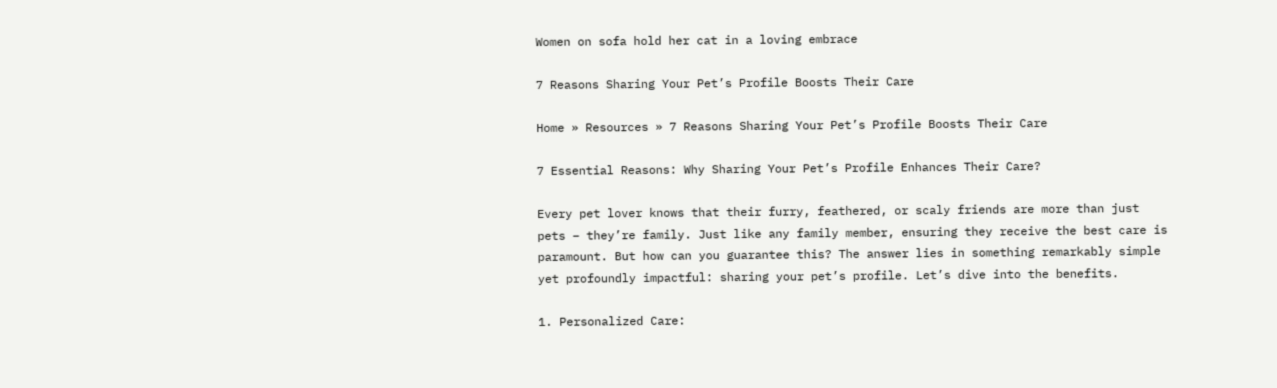Women on sofa hold her cat in a loving embrace

7 Reasons Sharing Your Pet’s Profile Boosts Their Care

Home » Resources » 7 Reasons Sharing Your Pet’s Profile Boosts Their Care

7 Essential Reasons: Why Sharing Your Pet’s Profile Enhances Their Care?

Every pet lover knows that their furry, feathered, or scaly friends are more than just pets – they’re family. Just like any family member, ensuring they receive the best care is paramount. But how can you guarantee this? The answer lies in something remarkably simple yet profoundly impactful: sharing your pet’s profile. Let’s dive into the benefits.

1. Personalized Care: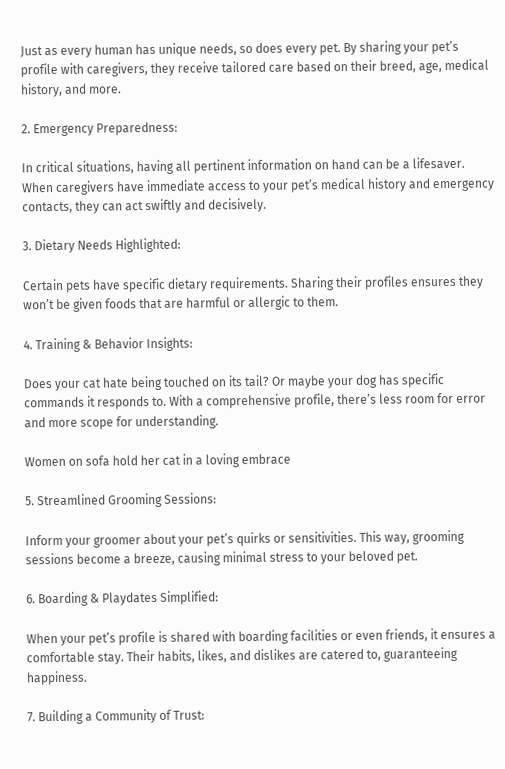Just as every human has unique needs, so does every pet. By sharing your pet’s profile with caregivers, they receive tailored care based on their breed, age, medical history, and more.

2. Emergency Preparedness:

In critical situations, having all pertinent information on hand can be a lifesaver. When caregivers have immediate access to your pet’s medical history and emergency contacts, they can act swiftly and decisively.

3. Dietary Needs Highlighted:

Certain pets have specific dietary requirements. Sharing their profiles ensures they won’t be given foods that are harmful or allergic to them.

4. Training & Behavior Insights:

Does your cat hate being touched on its tail? Or maybe your dog has specific commands it responds to. With a comprehensive profile, there’s less room for error and more scope for understanding.

Women on sofa hold her cat in a loving embrace

5. Streamlined Grooming Sessions:

Inform your groomer about your pet’s quirks or sensitivities. This way, grooming sessions become a breeze, causing minimal stress to your beloved pet.

6. Boarding & Playdates Simplified:

When your pet’s profile is shared with boarding facilities or even friends, it ensures a comfortable stay. Their habits, likes, and dislikes are catered to, guaranteeing happiness.

7. Building a Community of Trust: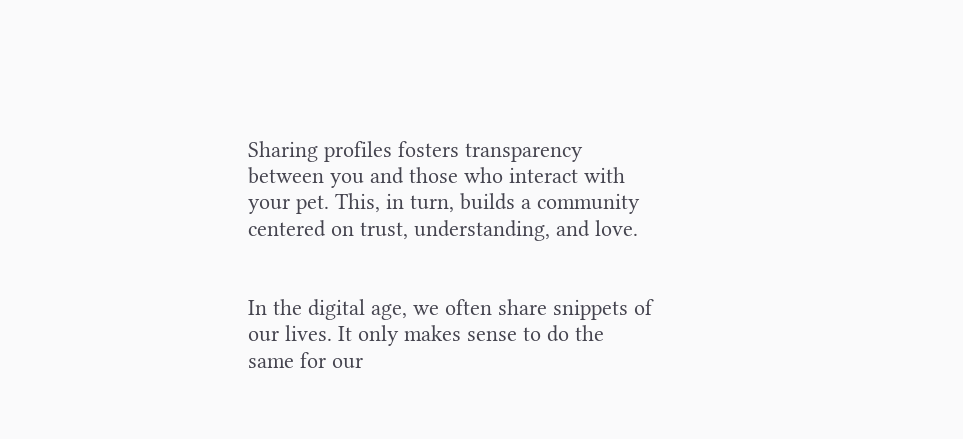Sharing profiles fosters transparency between you and those who interact with your pet. This, in turn, builds a community centered on trust, understanding, and love.


In the digital age, we often share snippets of our lives. It only makes sense to do the same for our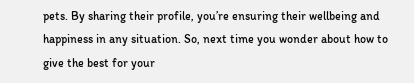pets. By sharing their profile, you’re ensuring their wellbeing and happiness in any situation. So, next time you wonder about how to give the best for your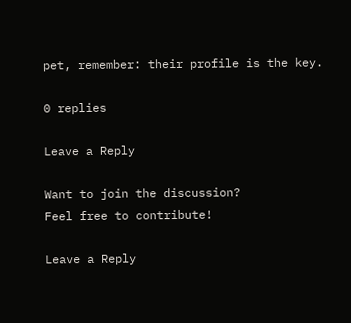pet, remember: their profile is the key.

0 replies

Leave a Reply

Want to join the discussion?
Feel free to contribute!

Leave a Reply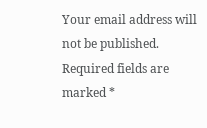Your email address will not be published. Required fields are marked *